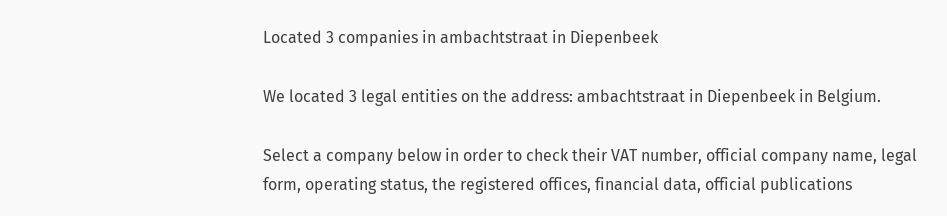Located 3 companies in ambachtstraat in Diepenbeek

We located 3 legal entities on the address: ambachtstraat in Diepenbeek in Belgium.

Select a company below in order to check their VAT number, official company name, legal form, operating status, the registered offices, financial data, official publications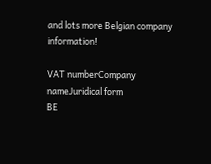and lots more Belgian company information!

VAT numberCompany nameJuridical form
BE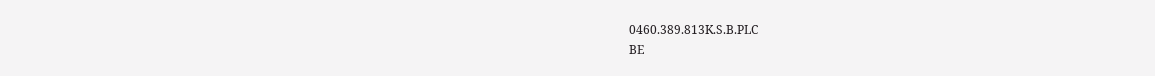0460.389.813K.S.B.PLC
BE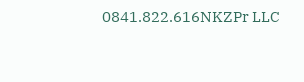0841.822.616NKZPr LLC